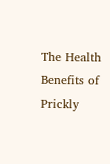The Health Benefits of Prickly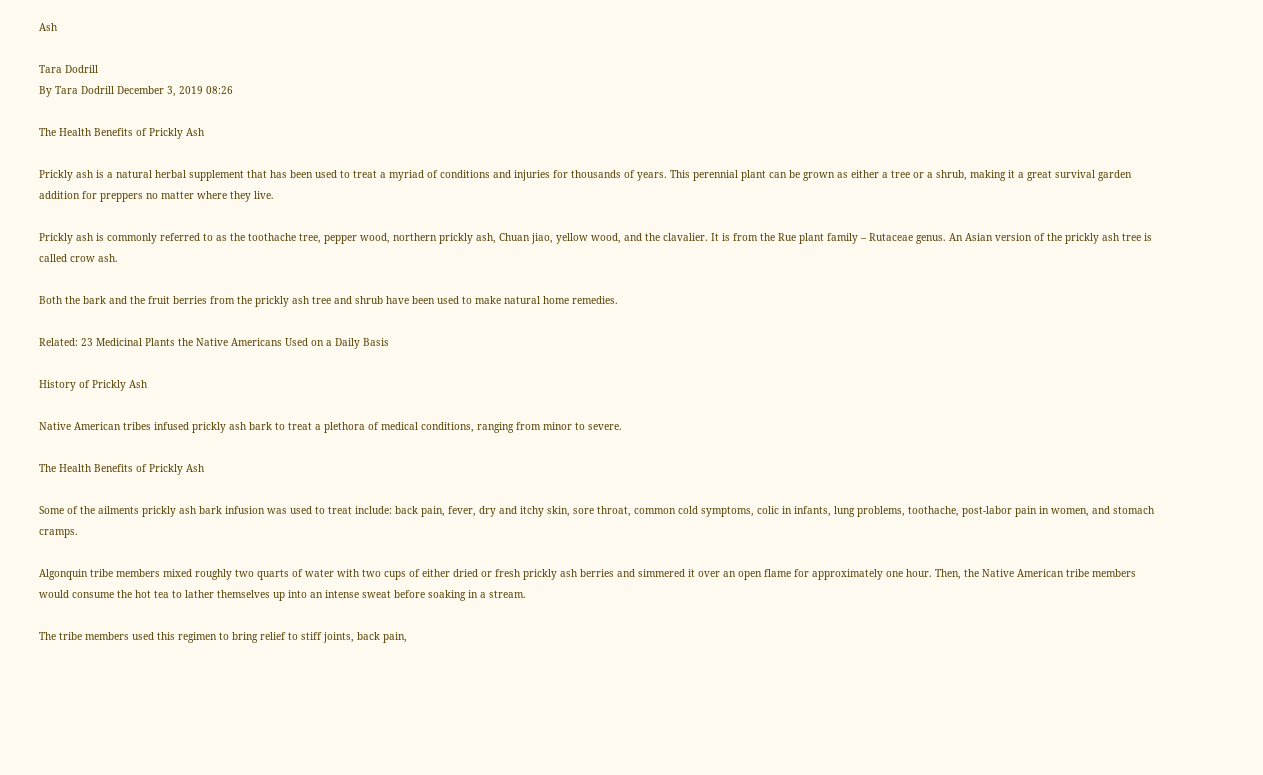Ash

Tara Dodrill
By Tara Dodrill December 3, 2019 08:26

The Health Benefits of Prickly Ash

Prickly ash is a natural herbal supplement that has been used to treat a myriad of conditions and injuries for thousands of years. This perennial plant can be grown as either a tree or a shrub, making it a great survival garden addition for preppers no matter where they live.

Prickly ash is commonly referred to as the toothache tree, pepper wood, northern prickly ash, Chuan jiao, yellow wood, and the clavalier. It is from the Rue plant family – Rutaceae genus. An Asian version of the prickly ash tree is called crow ash.

Both the bark and the fruit berries from the prickly ash tree and shrub have been used to make natural home remedies.

Related: 23 Medicinal Plants the Native Americans Used on a Daily Basis

History of Prickly Ash

Native American tribes infused prickly ash bark to treat a plethora of medical conditions, ranging from minor to severe.

The Health Benefits of Prickly Ash

Some of the ailments prickly ash bark infusion was used to treat include: back pain, fever, dry and itchy skin, sore throat, common cold symptoms, colic in infants, lung problems, toothache, post-labor pain in women, and stomach cramps.

Algonquin tribe members mixed roughly two quarts of water with two cups of either dried or fresh prickly ash berries and simmered it over an open flame for approximately one hour. Then, the Native American tribe members would consume the hot tea to lather themselves up into an intense sweat before soaking in a stream.

The tribe members used this regimen to bring relief to stiff joints, back pain,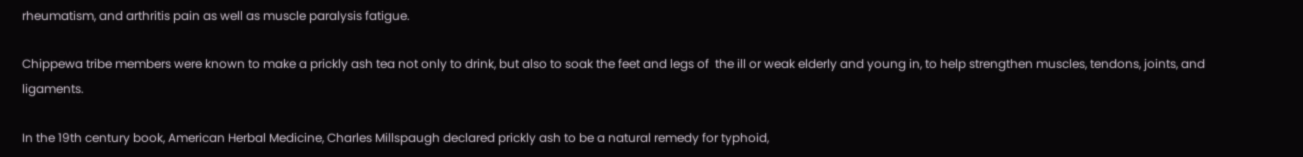rheumatism, and arthritis pain as well as muscle paralysis fatigue.

Chippewa tribe members were known to make a prickly ash tea not only to drink, but also to soak the feet and legs of  the ill or weak elderly and young in, to help strengthen muscles, tendons, joints, and ligaments.

In the 19th century book, American Herbal Medicine, Charles Millspaugh declared prickly ash to be a natural remedy for typhoid,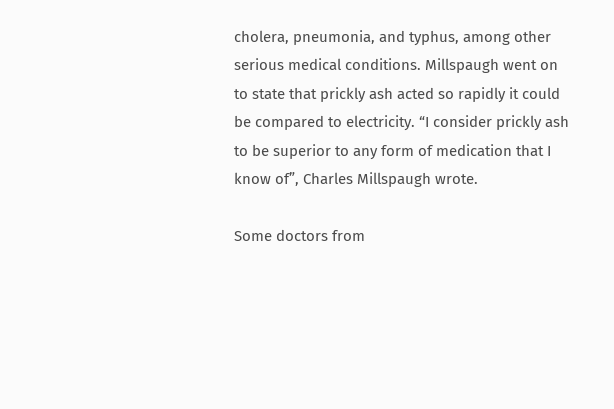cholera, pneumonia, and typhus, among other serious medical conditions. Millspaugh went on to state that prickly ash acted so rapidly it could be compared to electricity. “I consider prickly ash to be superior to any form of medication that I know of”, Charles Millspaugh wrote.

Some doctors from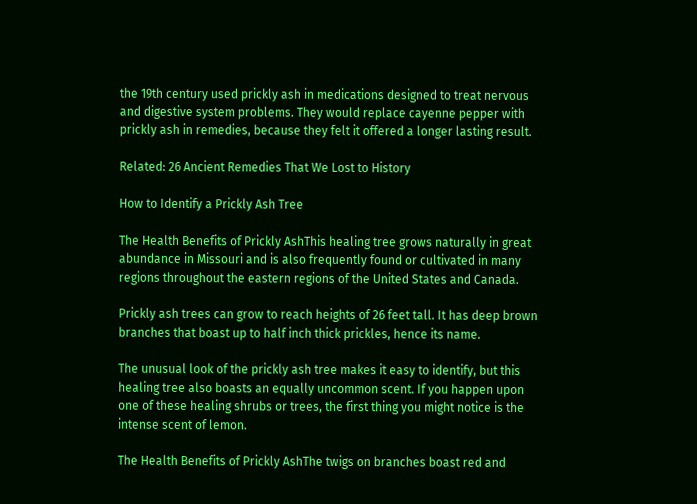the 19th century used prickly ash in medications designed to treat nervous and digestive system problems. They would replace cayenne pepper with prickly ash in remedies, because they felt it offered a longer lasting result.

Related: 26 Ancient Remedies That We Lost to History

How to Identify a Prickly Ash Tree

The Health Benefits of Prickly AshThis healing tree grows naturally in great abundance in Missouri and is also frequently found or cultivated in many regions throughout the eastern regions of the United States and Canada.

Prickly ash trees can grow to reach heights of 26 feet tall. It has deep brown branches that boast up to half inch thick prickles, hence its name.

The unusual look of the prickly ash tree makes it easy to identify, but this healing tree also boasts an equally uncommon scent. If you happen upon one of these healing shrubs or trees, the first thing you might notice is the intense scent of lemon.

The Health Benefits of Prickly AshThe twigs on branches boast red and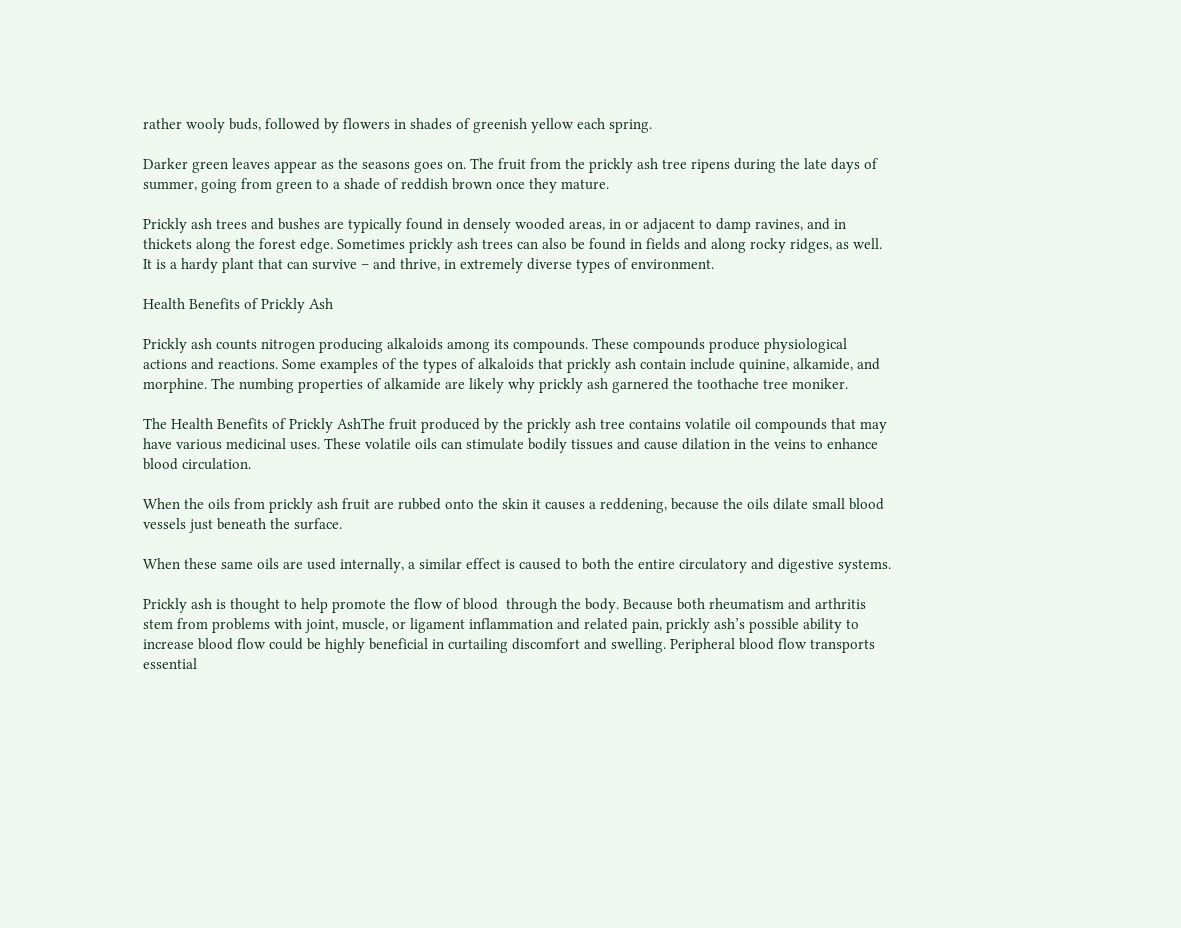rather wooly buds, followed by flowers in shades of greenish yellow each spring.

Darker green leaves appear as the seasons goes on. The fruit from the prickly ash tree ripens during the late days of summer, going from green to a shade of reddish brown once they mature.

Prickly ash trees and bushes are typically found in densely wooded areas, in or adjacent to damp ravines, and in thickets along the forest edge. Sometimes prickly ash trees can also be found in fields and along rocky ridges, as well. It is a hardy plant that can survive – and thrive, in extremely diverse types of environment.

Health Benefits of Prickly Ash

Prickly ash counts nitrogen producing alkaloids among its compounds. These compounds produce physiological actions and reactions. Some examples of the types of alkaloids that prickly ash contain include quinine, alkamide, and morphine. The numbing properties of alkamide are likely why prickly ash garnered the toothache tree moniker.

The Health Benefits of Prickly AshThe fruit produced by the prickly ash tree contains volatile oil compounds that may have various medicinal uses. These volatile oils can stimulate bodily tissues and cause dilation in the veins to enhance blood circulation.

When the oils from prickly ash fruit are rubbed onto the skin it causes a reddening, because the oils dilate small blood vessels just beneath the surface.

When these same oils are used internally, a similar effect is caused to both the entire circulatory and digestive systems.

Prickly ash is thought to help promote the flow of blood  through the body. Because both rheumatism and arthritis stem from problems with joint, muscle, or ligament inflammation and related pain, prickly ash’s possible ability to increase blood flow could be highly beneficial in curtailing discomfort and swelling. Peripheral blood flow transports essential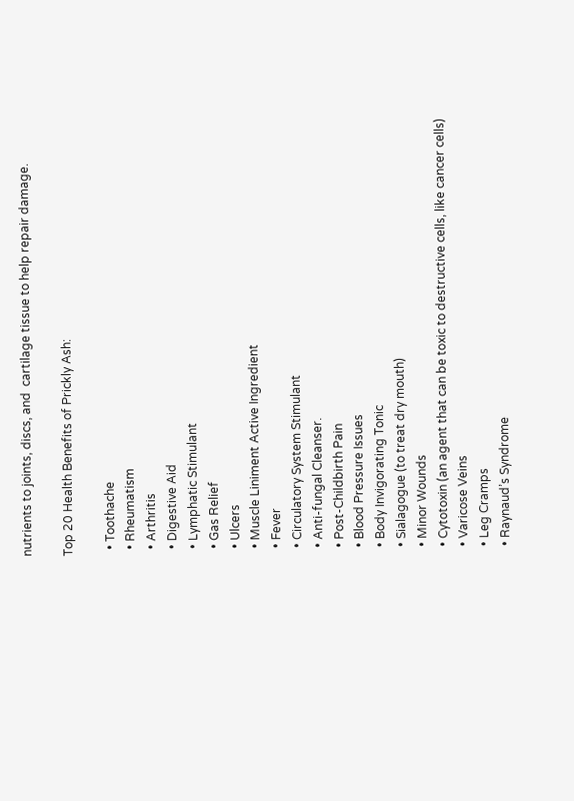nutrients to joints, discs, and  cartilage tissue to help repair damage.

Top 20 Health Benefits of Prickly Ash:

  • Toothache
  • Rheumatism
  • Arthritis
  • Digestive Aid
  • Lymphatic Stimulant
  • Gas Relief
  • Ulcers
  • Muscle Liniment Active Ingredient
  • Fever
  • Circulatory System Stimulant
  • Anti-fungal Cleanser.
  • Post-Childbirth Pain
  • Blood Pressure Issues
  • Body Invigorating Tonic
  • Sialagogue (to treat dry mouth)
  • Minor Wounds
  • Cytotoxin (an agent that can be toxic to destructive cells, like cancer cells)
  • Varicose Veins
  • Leg Cramps
  • Raynaud’s Syndrome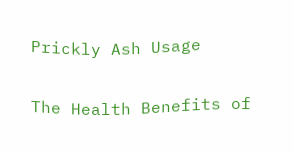Prickly Ash Usage

The Health Benefits of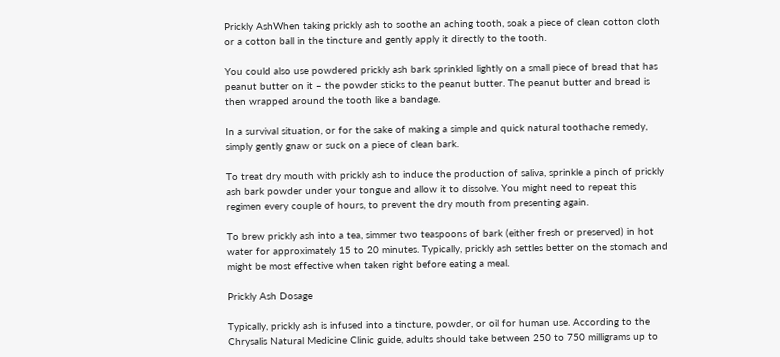Prickly AshWhen taking prickly ash to soothe an aching tooth, soak a piece of clean cotton cloth or a cotton ball in the tincture and gently apply it directly to the tooth.

You could also use powdered prickly ash bark sprinkled lightly on a small piece of bread that has peanut butter on it – the powder sticks to the peanut butter. The peanut butter and bread is then wrapped around the tooth like a bandage.

In a survival situation, or for the sake of making a simple and quick natural toothache remedy, simply gently gnaw or suck on a piece of clean bark.

To treat dry mouth with prickly ash to induce the production of saliva, sprinkle a pinch of prickly ash bark powder under your tongue and allow it to dissolve. You might need to repeat this regimen every couple of hours, to prevent the dry mouth from presenting again.

To brew prickly ash into a tea, simmer two teaspoons of bark (either fresh or preserved) in hot water for approximately 15 to 20 minutes. Typically, prickly ash settles better on the stomach and might be most effective when taken right before eating a meal.

Prickly Ash Dosage

Typically, prickly ash is infused into a tincture, powder, or oil for human use. According to the  Chrysalis Natural Medicine Clinic guide, adults should take between 250 to 750 milligrams up to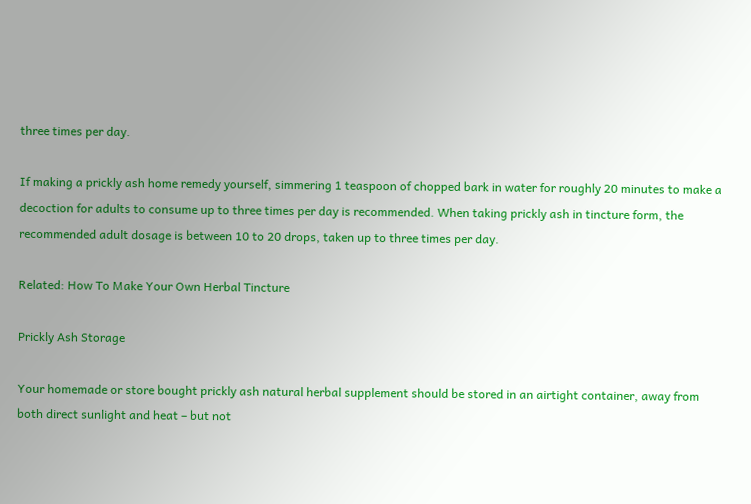three times per day.

If making a prickly ash home remedy yourself, simmering 1 teaspoon of chopped bark in water for roughly 20 minutes to make a decoction for adults to consume up to three times per day is recommended. When taking prickly ash in tincture form, the recommended adult dosage is between 10 to 20 drops, taken up to three times per day.

Related: How To Make Your Own Herbal Tincture

Prickly Ash Storage

Your homemade or store bought prickly ash natural herbal supplement should be stored in an airtight container, away from both direct sunlight and heat – but not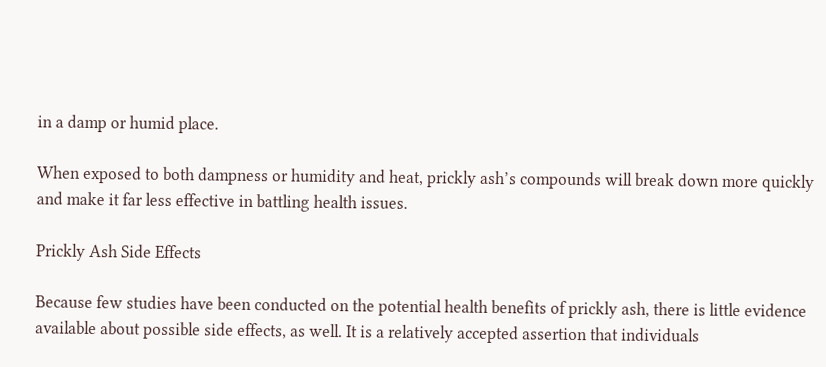in a damp or humid place.

When exposed to both dampness or humidity and heat, prickly ash’s compounds will break down more quickly and make it far less effective in battling health issues.

Prickly Ash Side Effects

Because few studies have been conducted on the potential health benefits of prickly ash, there is little evidence available about possible side effects, as well. It is a relatively accepted assertion that individuals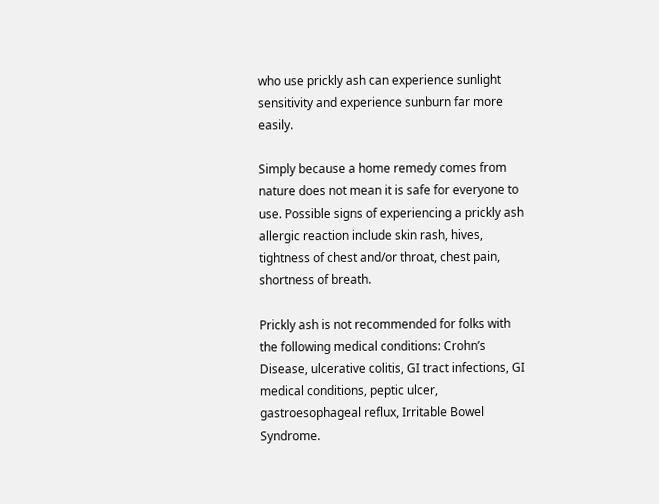who use prickly ash can experience sunlight sensitivity and experience sunburn far more easily.

Simply because a home remedy comes from nature does not mean it is safe for everyone to use. Possible signs of experiencing a prickly ash allergic reaction include skin rash, hives, tightness of chest and/or throat, chest pain, shortness of breath.

Prickly ash is not recommended for folks with the following medical conditions: Crohn’s Disease, ulcerative colitis, GI tract infections, GI medical conditions, peptic ulcer, gastroesophageal reflux, Irritable Bowel Syndrome.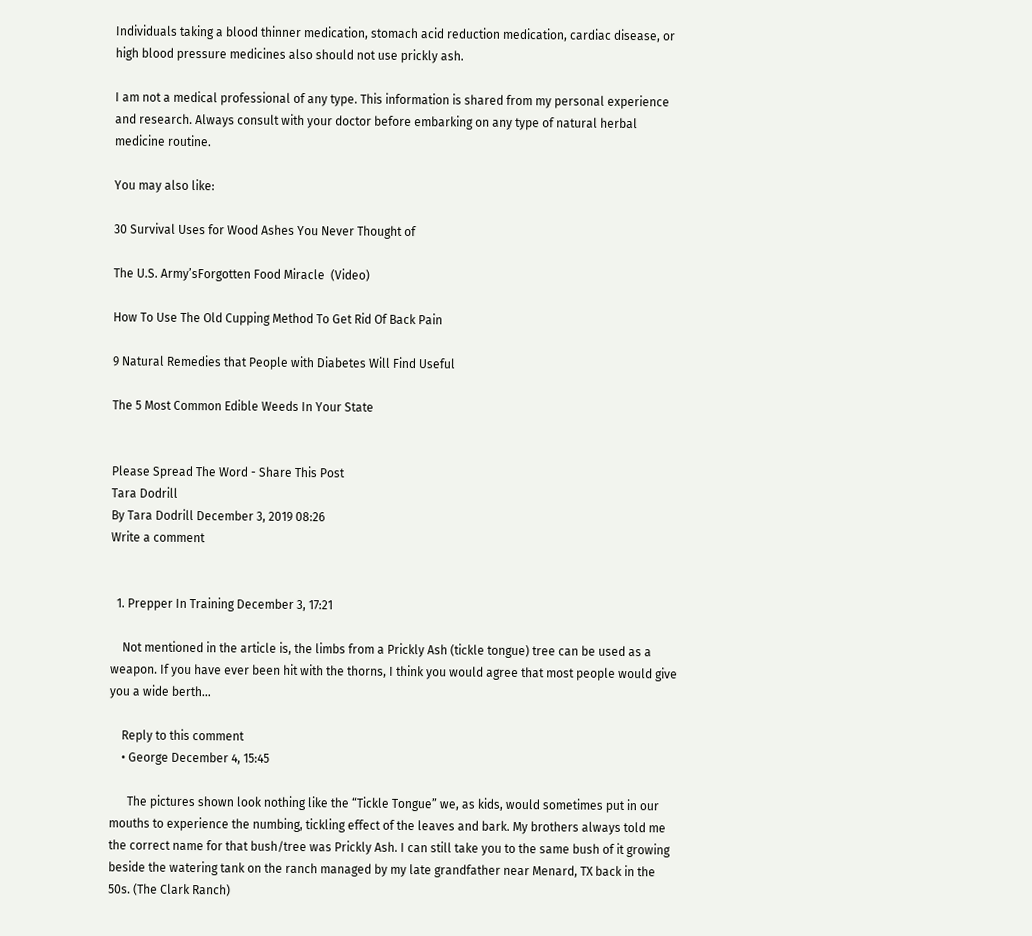Individuals taking a blood thinner medication, stomach acid reduction medication, cardiac disease, or high blood pressure medicines also should not use prickly ash.

I am not a medical professional of any type. This information is shared from my personal experience and research. Always consult with your doctor before embarking on any type of natural herbal medicine routine.

You may also like:

30 Survival Uses for Wood Ashes You Never Thought of

The U.S. Army’sForgotten Food Miracle  (Video)

How To Use The Old Cupping Method To Get Rid Of Back Pain

9 Natural Remedies that People with Diabetes Will Find Useful

The 5 Most Common Edible Weeds In Your State


Please Spread The Word - Share This Post
Tara Dodrill
By Tara Dodrill December 3, 2019 08:26
Write a comment


  1. Prepper In Training December 3, 17:21

    Not mentioned in the article is, the limbs from a Prickly Ash (tickle tongue) tree can be used as a weapon. If you have ever been hit with the thorns, I think you would agree that most people would give you a wide berth…

    Reply to this comment
    • George December 4, 15:45

      The pictures shown look nothing like the “Tickle Tongue” we, as kids, would sometimes put in our mouths to experience the numbing, tickling effect of the leaves and bark. My brothers always told me the correct name for that bush/tree was Prickly Ash. I can still take you to the same bush of it growing beside the watering tank on the ranch managed by my late grandfather near Menard, TX back in the 50s. (The Clark Ranch)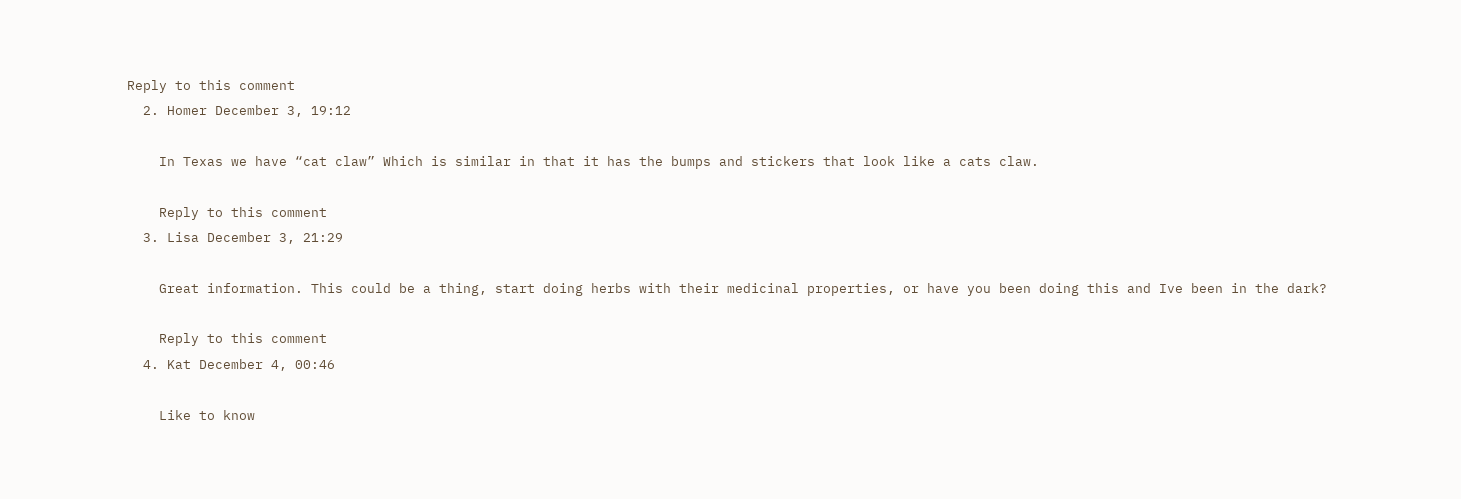Reply to this comment
  2. Homer December 3, 19:12

    In Texas we have “cat claw” Which is similar in that it has the bumps and stickers that look like a cats claw.

    Reply to this comment
  3. Lisa December 3, 21:29

    Great information. This could be a thing, start doing herbs with their medicinal properties, or have you been doing this and Ive been in the dark?

    Reply to this comment
  4. Kat December 4, 00:46

    Like to know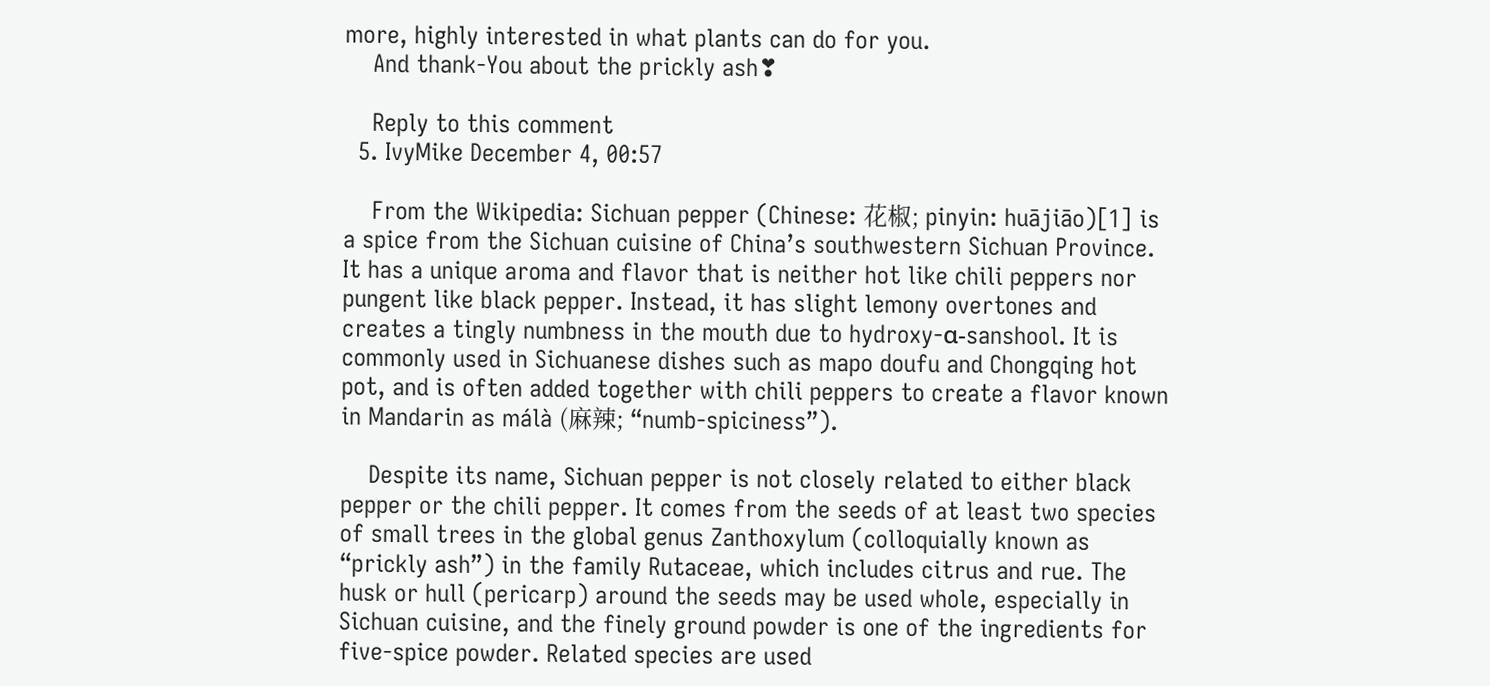more, highly interested in what plants can do for you.
    And thank-You about the prickly ash❣

    Reply to this comment
  5. IvyMike December 4, 00:57

    From the Wikipedia: Sichuan pepper (Chinese: 花椒; pinyin: huājiāo)[1] is a spice from the Sichuan cuisine of China’s southwestern Sichuan Province. It has a unique aroma and flavor that is neither hot like chili peppers nor pungent like black pepper. Instead, it has slight lemony overtones and creates a tingly numbness in the mouth due to hydroxy-α-sanshool. It is commonly used in Sichuanese dishes such as mapo doufu and Chongqing hot pot, and is often added together with chili peppers to create a flavor known in Mandarin as málà (麻辣; “numb-spiciness”).

    Despite its name, Sichuan pepper is not closely related to either black pepper or the chili pepper. It comes from the seeds of at least two species of small trees in the global genus Zanthoxylum (colloquially known as “prickly ash”) in the family Rutaceae, which includes citrus and rue. The husk or hull (pericarp) around the seeds may be used whole, especially in Sichuan cuisine, and the finely ground powder is one of the ingredients for five-spice powder. Related species are used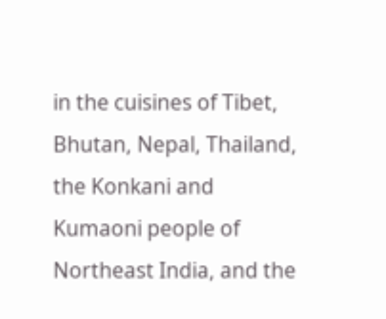in the cuisines of Tibet, Bhutan, Nepal, Thailand, the Konkani and Kumaoni people of Northeast India, and the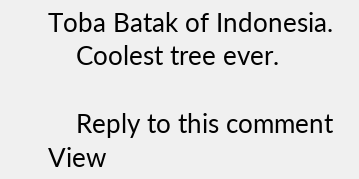Toba Batak of Indonesia.
    Coolest tree ever.

    Reply to this comment
View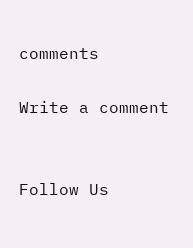comments

Write a comment


Follow Us